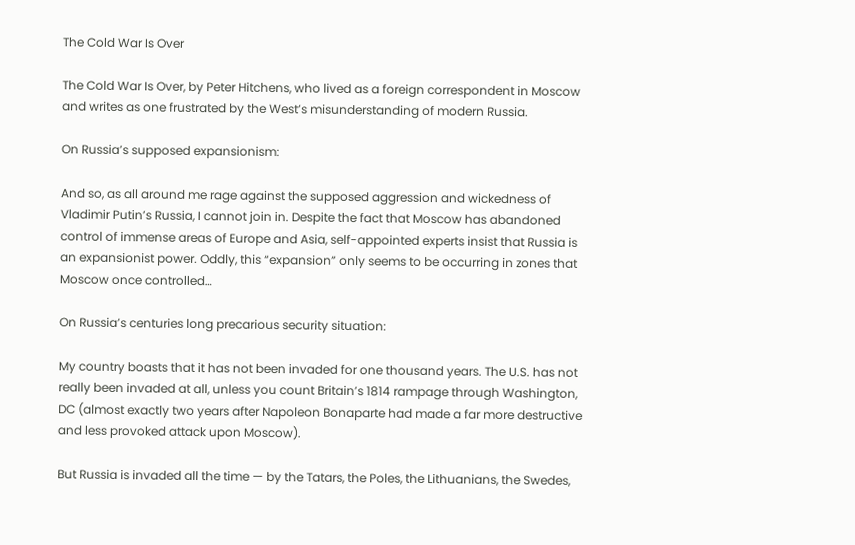The Cold War Is Over

The Cold War Is Over, by Peter Hitchens, who lived as a foreign correspondent in Moscow and writes as one frustrated by the West’s misunderstanding of modern Russia.

On Russia’s supposed expansionism:

And so, as all around me rage against the supposed aggression and wickedness of Vladimir Putin’s Russia, I cannot join in. Despite the fact that Moscow has abandoned control of immense areas of Europe and Asia, self-appointed experts insist that Russia is an expansionist power. Oddly, this “expansion” only seems to be occurring in zones that Moscow once controlled…

On Russia’s centuries long precarious security situation:

My country boasts that it has not been invaded for one thousand years. The U.S. has not really been invaded at all, unless you count Britain’s 1814 rampage through Washington, DC (almost exactly two years after Napoleon Bonaparte had made a far more destructive and less provoked attack upon Moscow).

But Russia is invaded all the time — by the Tatars, the Poles, the Lithuanians, the Swedes,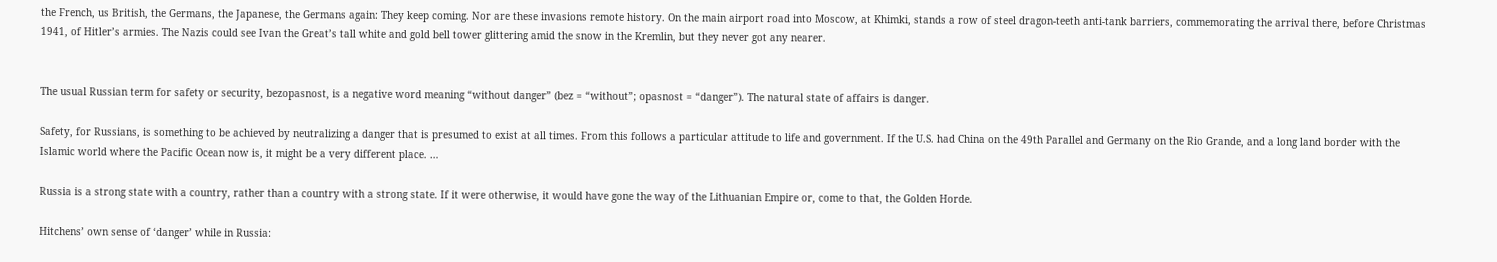the French, us British, the Germans, the Japanese, the Germans again: They keep coming. Nor are these invasions remote history. On the main airport road into Moscow, at Khimki, stands a row of steel dragon-teeth anti-tank barriers, commemorating the arrival there, before Christmas 1941, of Hitler’s armies. The Nazis could see Ivan the Great’s tall white and gold bell tower glittering amid the snow in the Kremlin, but they never got any nearer.


The usual Russian term for safety or security, bezopasnost, is a negative word meaning “without danger” (bez = “without”; opasnost = “danger”). The natural state of affairs is danger.

Safety, for Russians, is something to be achieved by neutralizing a danger that is presumed to exist at all times. From this follows a particular attitude to life and government. If the U.S. had China on the 49th Parallel and Germany on the Rio Grande, and a long land border with the Islamic world where the Pacific Ocean now is, it might be a very different place. …

Russia is a strong state with a country, rather than a country with a strong state. If it were otherwise, it would have gone the way of the Lithuanian Empire or, come to that, the Golden Horde.

Hitchens’ own sense of ‘danger’ while in Russia: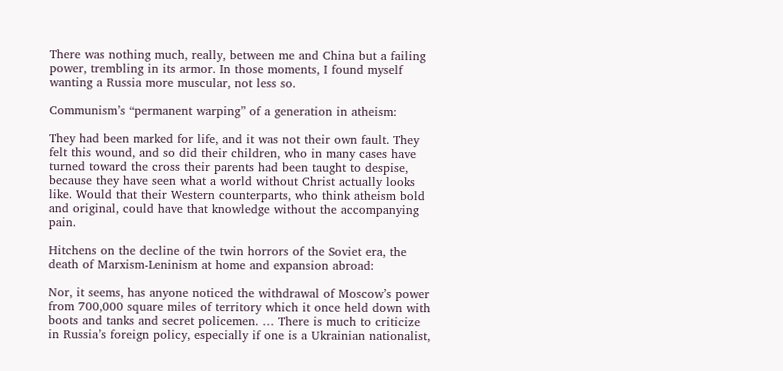There was nothing much, really, between me and China but a failing power, trembling in its armor. In those moments, I found myself wanting a Russia more muscular, not less so.

Communism’s “permanent warping” of a generation in atheism:

They had been marked for life, and it was not their own fault. They felt this wound, and so did their children, who in many cases have turned toward the cross their parents had been taught to despise, because they have seen what a world without Christ actually looks like. Would that their Western counterparts, who think atheism bold and original, could have that knowledge without the accompanying pain.

Hitchens on the decline of the twin horrors of the Soviet era, the death of Marxism-Leninism at home and expansion abroad:

Nor, it seems, has anyone noticed the withdrawal of Moscow’s power from 700,000 square miles of territory which it once held down with boots and tanks and secret policemen. … There is much to criticize in Russia’s foreign policy, especially if one is a Ukrainian nationalist,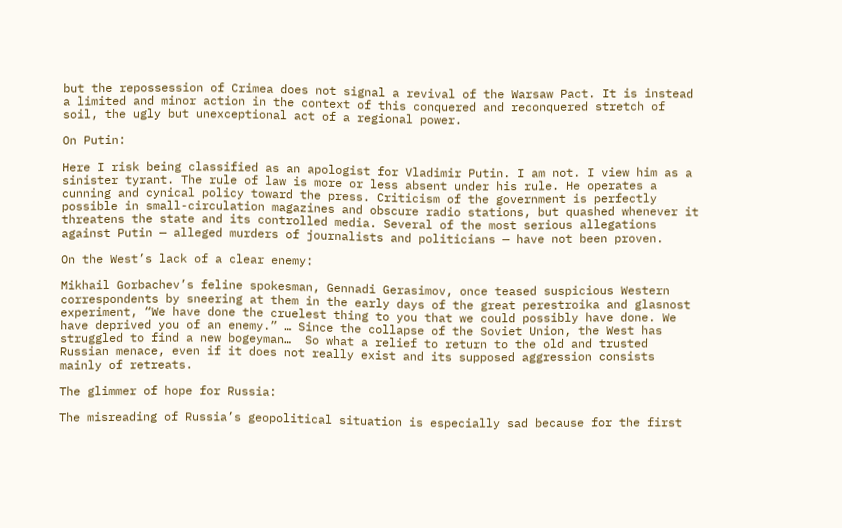but the repossession of Crimea does not signal a revival of the Warsaw Pact. It is instead a limited and minor action in the context of this conquered and reconquered stretch of soil, the ugly but unexceptional act of a regional power.

On Putin:

Here I risk being classified as an apologist for Vladimir Putin. I am not. I view him as a sinister tyrant. The rule of law is more or less absent under his rule. He operates a cunning and cynical policy toward the press. Criticism of the government is perfectly possible in small-circulation magazines and obscure radio stations, but quashed whenever it threatens the state and its controlled media. Several of the most serious allegations against Putin — alleged murders of journalists and politicians — have not been proven.

On the West’s lack of a clear enemy:

Mikhail Gorbachev’s feline spokesman, Gennadi Gerasimov, once teased suspicious Western correspondents by sneering at them in the early days of the great perestroika and glasnost experiment, “We have done the cruelest thing to you that we could possibly have done. We have deprived you of an enemy.” … Since the collapse of the Soviet Union, the West has struggled to find a new bogeyman…  So what a relief to return to the old and trusted Russian menace, even if it does not really exist and its supposed aggression consists mainly of retreats.

The glimmer of hope for Russia:

The misreading of Russia’s geopolitical situation is especially sad because for the first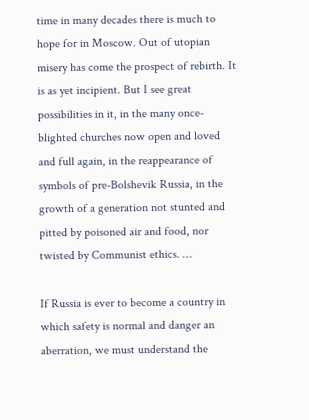time in many decades there is much to hope for in Moscow. Out of utopian misery has come the prospect of rebirth. It is as yet incipient. But I see great possibilities in it, in the many once-blighted churches now open and loved and full again, in the reappearance of symbols of pre-Bolshevik Russia, in the growth of a generation not stunted and pitted by poisoned air and food, nor twisted by Communist ethics. …

If Russia is ever to become a country in which safety is normal and danger an aberration, we must understand the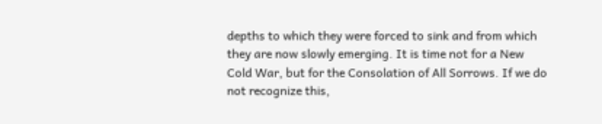depths to which they were forced to sink and from which they are now slowly emerging. It is time not for a New Cold War, but for the Consolation of All Sorrows. If we do not recognize this,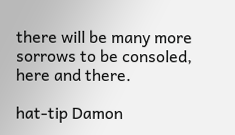there will be many more sorrows to be consoled, here and there.

hat-tip Damon